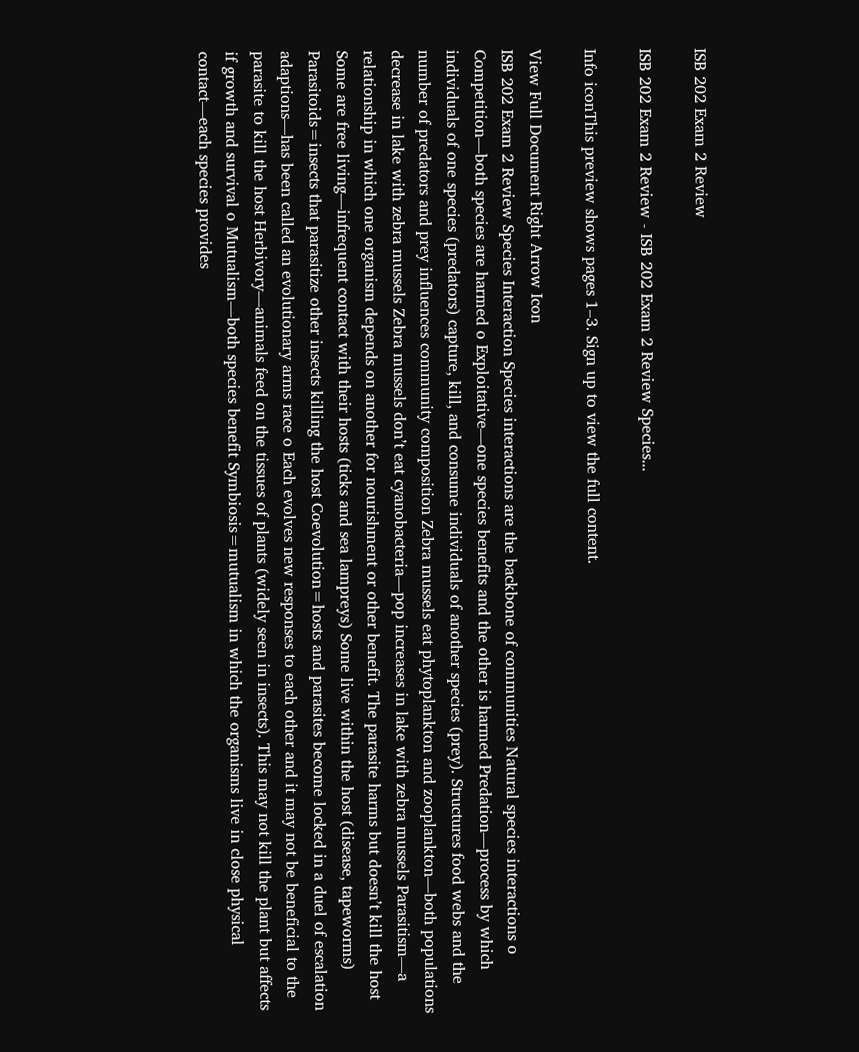ISB 202 Exam 2 Review

ISB 202 Exam 2 Review - ISB 202 Exam 2 Review Species...

Info iconThis preview shows pages 1–3. Sign up to view the full content.

View Full Document Right Arrow Icon
ISB 202 Exam 2 Review Species Interaction Species interactions are the backbone of communities Natural species interactions o Competition—both species are harmed o Exploitative—one species benefits and the other is harmed Predation—process by which individuals of one species (predators) capture, kill, and consume individuals of another species (prey). Structures food webs and the number of predators and prey influences community composition Zebra mussels eat phytoplankton and zooplankton—both populations decrease in lake with zebra mussels Zebra mussels don’t eat cyanobacteria—pop increases in lake with zebra mussels Parasitism—a relationship in which one organism depends on another for nourishment or other benefit. The parasite harms but doesn’t kill the host Some are free living—infrequent contact with their hosts (ticks and sea lampreys) Some live within the host (disease, tapeworms) Parasitoids=insects that parasitize other insects killing the host Coevolution=hosts and parasites become locked in a duel of escalation adaptions—has been called an evolutionary arms race o Each evolves new responses to each other and it may not be beneficial to the parasite to kill the host Herbivory—animals feed on the tissues of plants (widely seen in insects). This may not kill the plant but affects if growth and survival o Mutualism—both species benefit Symbiosis=mutualism in which the organisms live in close physical contact—each species provides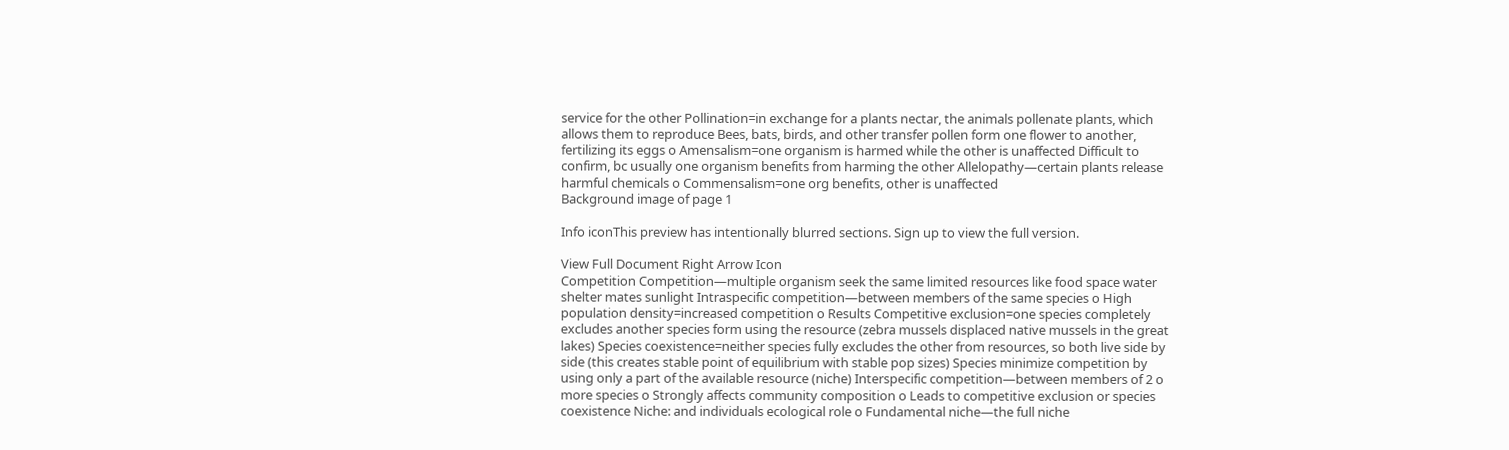service for the other Pollination=in exchange for a plants nectar, the animals pollenate plants, which allows them to reproduce Bees, bats, birds, and other transfer pollen form one flower to another, fertilizing its eggs o Amensalism=one organism is harmed while the other is unaffected Difficult to confirm, bc usually one organism benefits from harming the other Allelopathy—certain plants release harmful chemicals o Commensalism=one org benefits, other is unaffected
Background image of page 1

Info iconThis preview has intentionally blurred sections. Sign up to view the full version.

View Full Document Right Arrow Icon
Competition Competition—multiple organism seek the same limited resources like food space water shelter mates sunlight Intraspecific competition—between members of the same species o High population density=increased competition o Results Competitive exclusion=one species completely excludes another species form using the resource (zebra mussels displaced native mussels in the great lakes) Species coexistence=neither species fully excludes the other from resources, so both live side by side (this creates stable point of equilibrium with stable pop sizes) Species minimize competition by using only a part of the available resource (niche) Interspecific competition—between members of 2 o more species o Strongly affects community composition o Leads to competitive exclusion or species coexistence Niche: and individuals ecological role o Fundamental niche—the full niche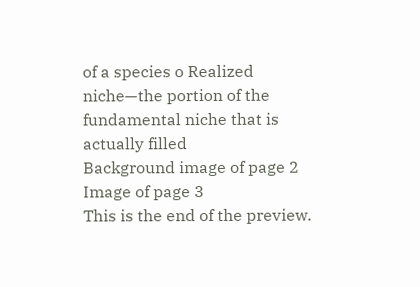of a species o Realized niche—the portion of the fundamental niche that is actually filled
Background image of page 2
Image of page 3
This is the end of the preview.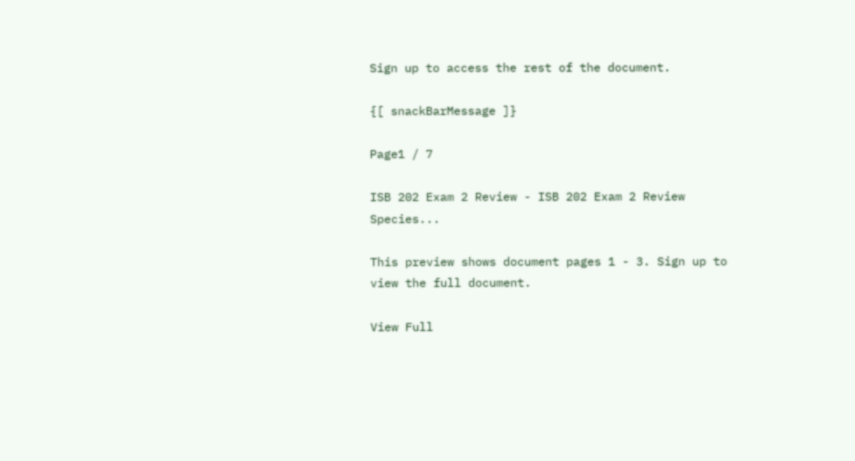Sign up to access the rest of the document.

{[ snackBarMessage ]}

Page1 / 7

ISB 202 Exam 2 Review - ISB 202 Exam 2 Review Species...

This preview shows document pages 1 - 3. Sign up to view the full document.

View Full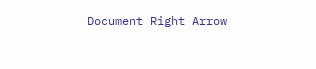Document Right Arrow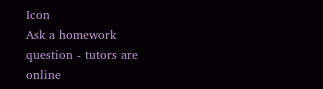Icon
Ask a homework question - tutors are online